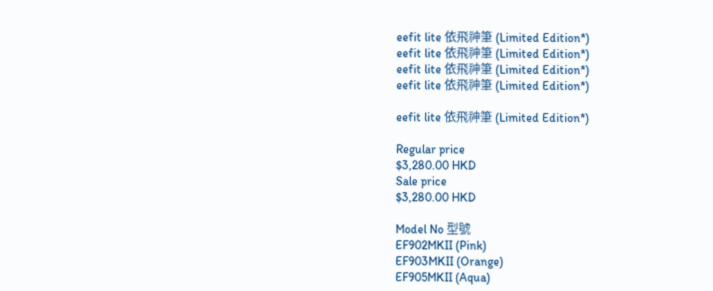eefit lite 依飛神筆 (Limited Edition*)
eefit lite 依飛神筆 (Limited Edition*)
eefit lite 依飛神筆 (Limited Edition*)
eefit lite 依飛神筆 (Limited Edition*)

eefit lite 依飛神筆 (Limited Edition*)

Regular price
$3,280.00 HKD
Sale price
$3,280.00 HKD

Model No 型號
EF902MKII (Pink)
EF903MKII (Orange)
EF905MKII (Aqua)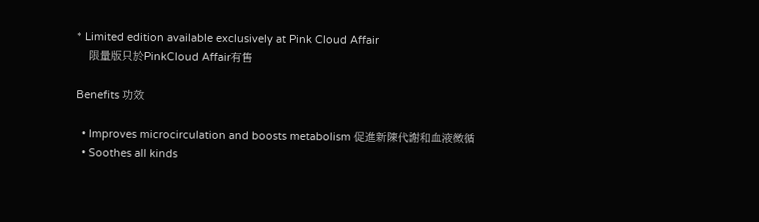* Limited edition available exclusively at Pink Cloud Affair
   限量版只於PinkCloud Affair有售

Benefits 功效

  • Improves microcirculation and boosts metabolism 促進新陳代謝和血液微循
  • Soothes all kinds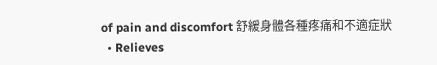of pain and discomfort 舒緩身體各種疼痛和不適症狀
  • Relieves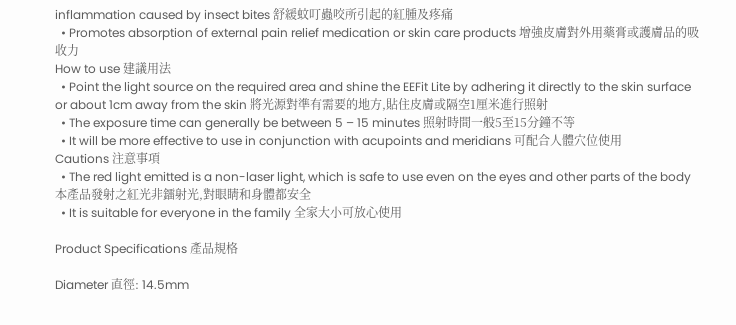inflammation caused by insect bites 舒緩蚊叮蟲咬所引起的紅腫及疼痛
  • Promotes absorption of external pain relief medication or skin care products 增強皮膚對外用藥膏或護膚品的吸收力
How to use 建議用法
  • Point the light source on the required area and shine the EEFit Lite by adhering it directly to the skin surface or about 1cm away from the skin 將光源對準有需要的地方,貼住皮膚或隔空1厘米進行照射
  • The exposure time can generally be between 5 – 15 minutes 照射時間一般5至15分鐘不等
  • It will be more effective to use in conjunction with acupoints and meridians 可配合人體穴位使用
Cautions 注意事項
  • The red light emitted is a non-laser light, which is safe to use even on the eyes and other parts of the body 本產品發射之紅光非鐳射光,對眼睛和身體都安全
  • It is suitable for everyone in the family 全家大小可放心使用

Product Specifications 產品規格

Diameter 直徑: 14.5mm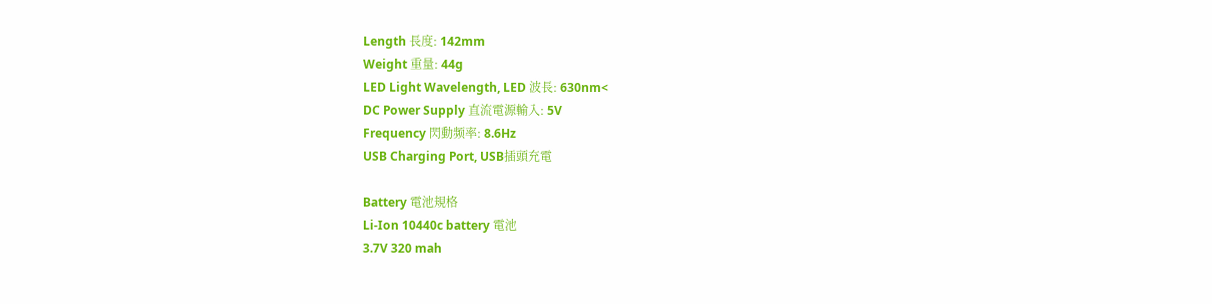Length 長度: 142mm
Weight 重量: 44g
LED Light Wavelength, LED 波長: 630nm<
DC Power Supply 直流電源輸入: 5V
Frequency 閃動频率: 8.6Hz
USB Charging Port, USB插頭充電

Battery 電池規格
Li-Ion 10440c battery 電池
3.7V 320 mah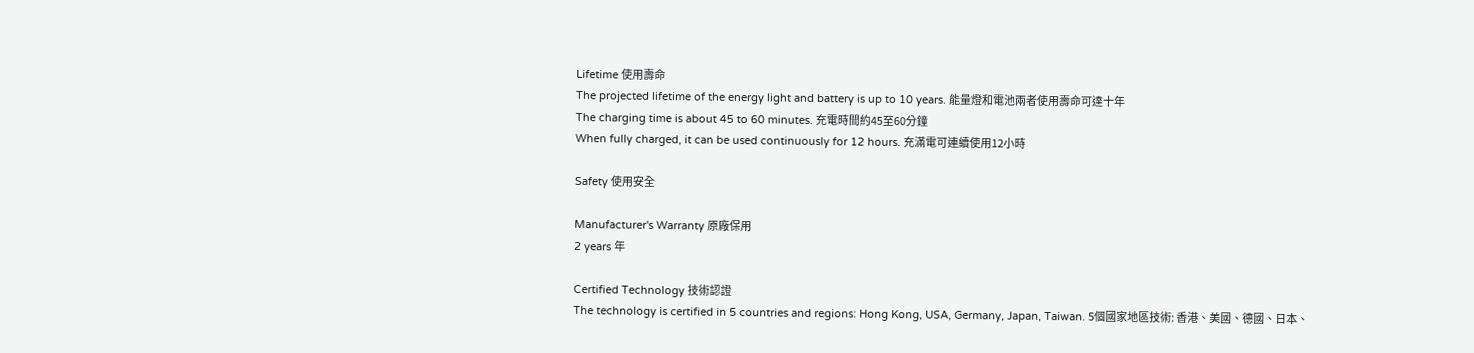Lifetime 使用壽命
The projected lifetime of the energy light and battery is up to 10 years. 能量燈和電池兩者使用壽命可達十年
The charging time is about 45 to 60 minutes. 充電時間約45至60分鐘
When fully charged, it can be used continuously for 12 hours. 充滿電可連續使用12小時

Safety 使用安全

Manufacturer's Warranty 原廠保用
2 years 年

Certified Technology 技術認證
The technology is certified in 5 countries and regions: Hong Kong, USA, Germany, Japan, Taiwan. 5個國家地區技術: 香港、美國、德國、日本、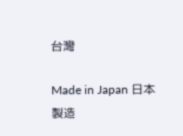台灣

Made in Japan 日本製造